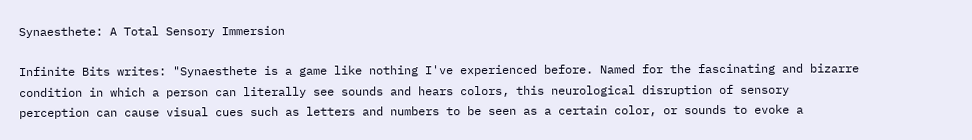Synaesthete: A Total Sensory Immersion

Infinite Bits writes: "Synaesthete is a game like nothing I've experienced before. Named for the fascinating and bizarre condition in which a person can literally see sounds and hears colors, this neurological disruption of sensory perception can cause visual cues such as letters and numbers to be seen as a certain color, or sounds to evoke a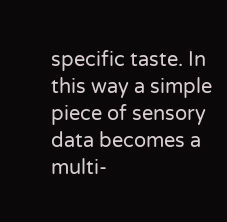specific taste. In this way a simple piece of sensory data becomes a multi-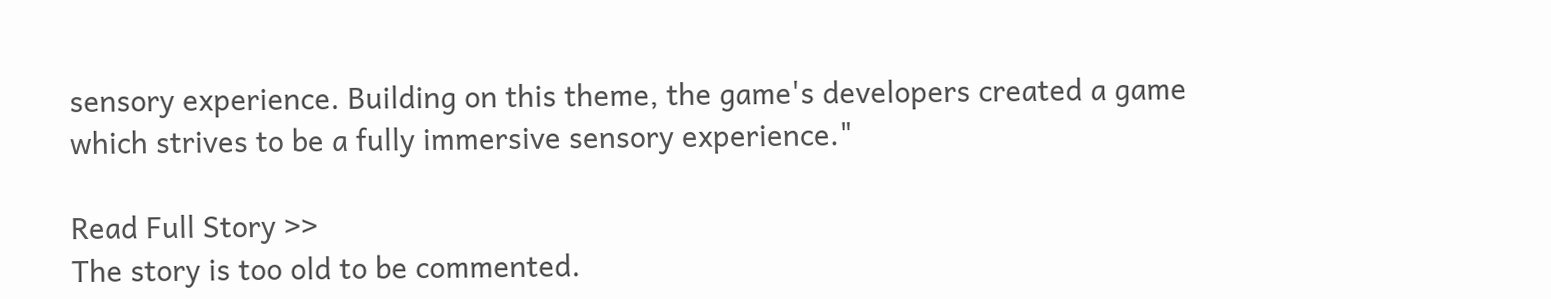sensory experience. Building on this theme, the game's developers created a game which strives to be a fully immersive sensory experience."

Read Full Story >>
The story is too old to be commented.